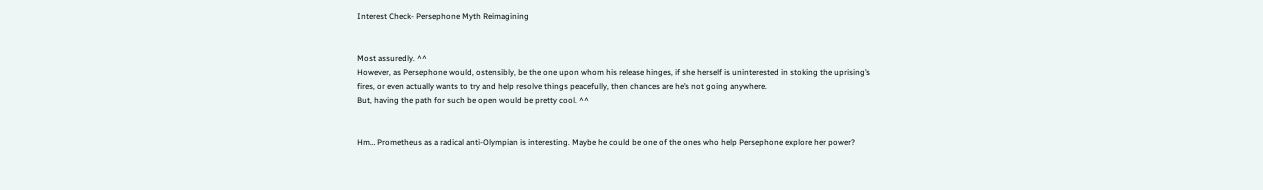Interest Check- Persephone Myth Reimagining


Most assuredly. ^^
However, as Persephone would, ostensibly, be the one upon whom his release hinges, if she herself is uninterested in stoking the uprising’s fires, or even actually wants to try and help resolve things peacefully, then chances are he’s not going anywhere.
But, having the path for such be open would be pretty cool. ^^


Hm… Prometheus as a radical anti-Olympian is interesting. Maybe he could be one of the ones who help Persephone explore her power?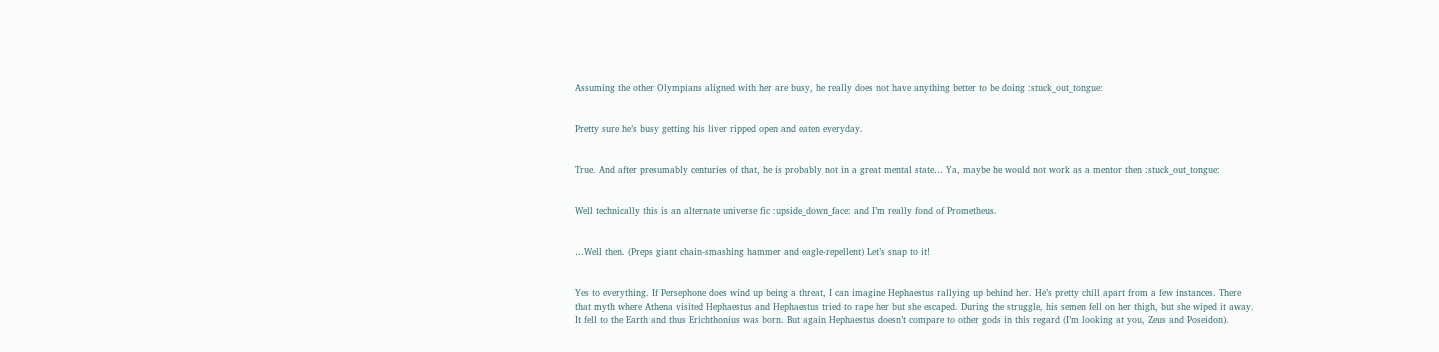Assuming the other Olympians aligned with her are busy, he really does not have anything better to be doing :stuck_out_tongue:


Pretty sure he’s busy getting his liver ripped open and eaten everyday.


True. And after presumably centuries of that, he is probably not in a great mental state… Ya, maybe he would not work as a mentor then :stuck_out_tongue:


Well technically this is an alternate universe fic :upside_down_face: and I’m really fond of Prometheus.


…Well then. (Preps giant chain-smashing hammer and eagle-repellent) Let’s snap to it!


Yes to everything. If Persephone does wind up being a threat, I can imagine Hephaestus rallying up behind her. He’s pretty chill apart from a few instances. There that myth where Athena visited Hephaestus and Hephaestus tried to rape her but she escaped. During the struggle, his semen fell on her thigh, but she wiped it away. It fell to the Earth and thus Erichthonius was born. But again Hephaestus doesn’t compare to other gods in this regard (I’m looking at you, Zeus and Poseidon).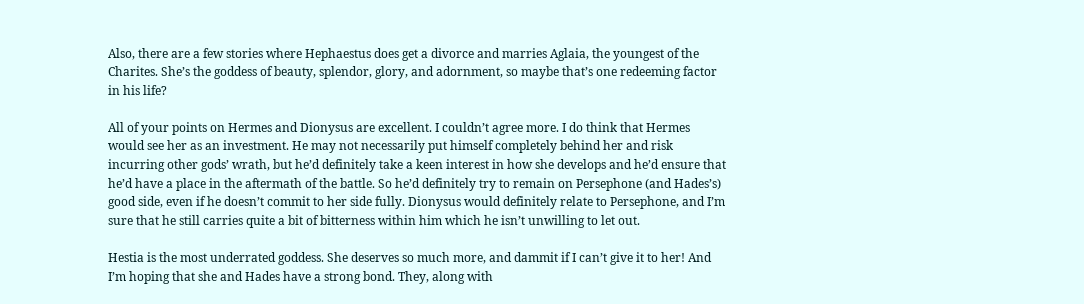Also, there are a few stories where Hephaestus does get a divorce and marries Aglaia, the youngest of the Charites. She’s the goddess of beauty, splendor, glory, and adornment, so maybe that’s one redeeming factor in his life?

All of your points on Hermes and Dionysus are excellent. I couldn’t agree more. I do think that Hermes would see her as an investment. He may not necessarily put himself completely behind her and risk incurring other gods’ wrath, but he’d definitely take a keen interest in how she develops and he’d ensure that he’d have a place in the aftermath of the battle. So he’d definitely try to remain on Persephone (and Hades’s) good side, even if he doesn’t commit to her side fully. Dionysus would definitely relate to Persephone, and I’m sure that he still carries quite a bit of bitterness within him which he isn’t unwilling to let out.

Hestia is the most underrated goddess. She deserves so much more, and dammit if I can’t give it to her! And I’m hoping that she and Hades have a strong bond. They, along with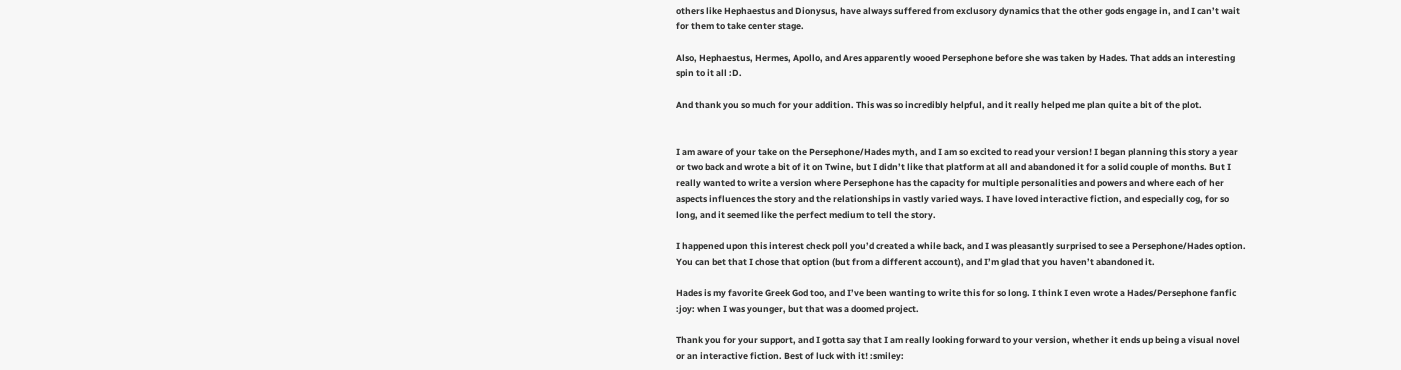others like Hephaestus and Dionysus, have always suffered from exclusory dynamics that the other gods engage in, and I can’t wait for them to take center stage.

Also, Hephaestus, Hermes, Apollo, and Ares apparently wooed Persephone before she was taken by Hades. That adds an interesting spin to it all :D.

And thank you so much for your addition. This was so incredibly helpful, and it really helped me plan quite a bit of the plot.


I am aware of your take on the Persephone/Hades myth, and I am so excited to read your version! I began planning this story a year or two back and wrote a bit of it on Twine, but I didn’t like that platform at all and abandoned it for a solid couple of months. But I really wanted to write a version where Persephone has the capacity for multiple personalities and powers and where each of her aspects influences the story and the relationships in vastly varied ways. I have loved interactive fiction, and especially cog, for so long, and it seemed like the perfect medium to tell the story.

I happened upon this interest check poll you’d created a while back, and I was pleasantly surprised to see a Persephone/Hades option. You can bet that I chose that option (but from a different account), and I’m glad that you haven’t abandoned it.

Hades is my favorite Greek God too, and I’ve been wanting to write this for so long. I think I even wrote a Hades/Persephone fanfic :joy: when I was younger, but that was a doomed project.

Thank you for your support, and I gotta say that I am really looking forward to your version, whether it ends up being a visual novel or an interactive fiction. Best of luck with it! :smiley: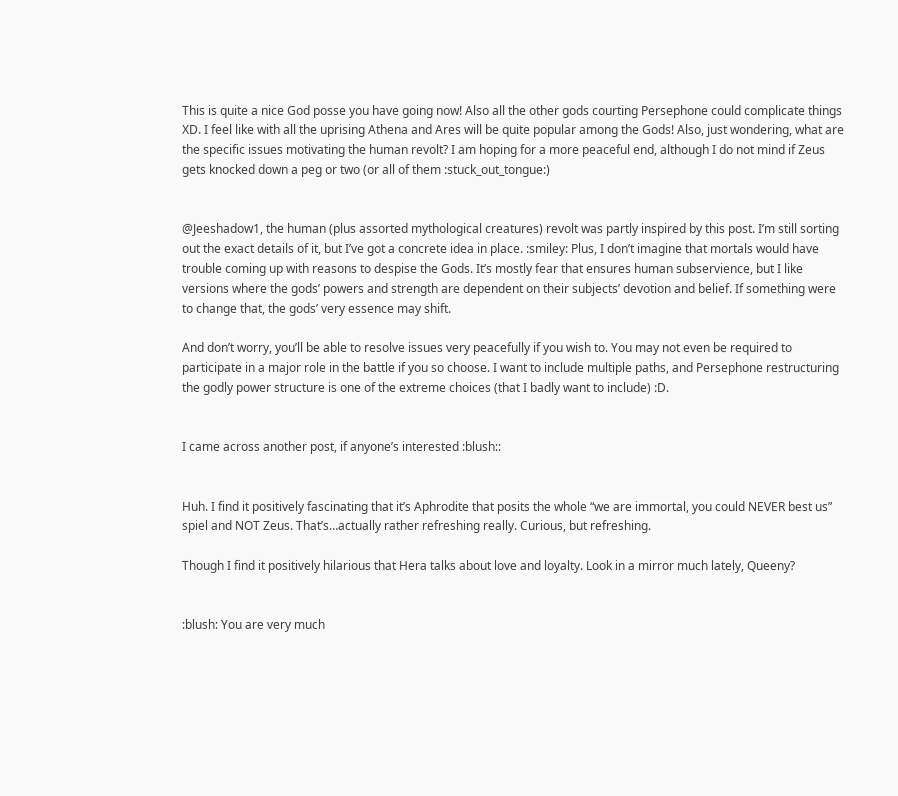This is quite a nice God posse you have going now! Also all the other gods courting Persephone could complicate things XD. I feel like with all the uprising Athena and Ares will be quite popular among the Gods! Also, just wondering, what are the specific issues motivating the human revolt? I am hoping for a more peaceful end, although I do not mind if Zeus gets knocked down a peg or two (or all of them :stuck_out_tongue:)


@Jeeshadow1, the human (plus assorted mythological creatures) revolt was partly inspired by this post. I’m still sorting out the exact details of it, but I’ve got a concrete idea in place. :smiley: Plus, I don’t imagine that mortals would have trouble coming up with reasons to despise the Gods. It’s mostly fear that ensures human subservience, but I like versions where the gods’ powers and strength are dependent on their subjects’ devotion and belief. If something were to change that, the gods’ very essence may shift.

And don’t worry, you’ll be able to resolve issues very peacefully if you wish to. You may not even be required to participate in a major role in the battle if you so choose. I want to include multiple paths, and Persephone restructuring the godly power structure is one of the extreme choices (that I badly want to include) :D.


I came across another post, if anyone’s interested :blush::


Huh. I find it positively fascinating that it’s Aphrodite that posits the whole “we are immortal, you could NEVER best us” spiel and NOT Zeus. That’s…actually rather refreshing really. Curious, but refreshing.

Though I find it positively hilarious that Hera talks about love and loyalty. Look in a mirror much lately, Queeny?


:blush: You are very much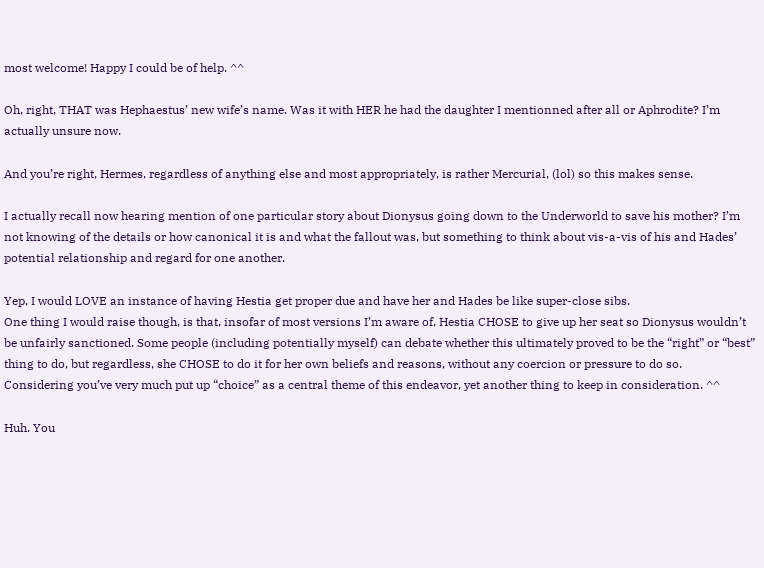most welcome! Happy I could be of help. ^^

Oh, right, THAT was Hephaestus’ new wife’s name. Was it with HER he had the daughter I mentionned after all or Aphrodite? I’m actually unsure now.

And you’re right, Hermes, regardless of anything else and most appropriately, is rather Mercurial, (lol) so this makes sense.

I actually recall now hearing mention of one particular story about Dionysus going down to the Underworld to save his mother? I’m not knowing of the details or how canonical it is and what the fallout was, but something to think about vis-a-vis of his and Hades’ potential relationship and regard for one another.

Yep, I would LOVE an instance of having Hestia get proper due and have her and Hades be like super-close sibs.
One thing I would raise though, is that, insofar of most versions I’m aware of, Hestia CHOSE to give up her seat so Dionysus wouldn’t be unfairly sanctioned. Some people (including potentially myself) can debate whether this ultimately proved to be the “right” or “best” thing to do, but regardless, she CHOSE to do it for her own beliefs and reasons, without any coercion or pressure to do so.
Considering you’ve very much put up “choice” as a central theme of this endeavor, yet another thing to keep in consideration. ^^

Huh. You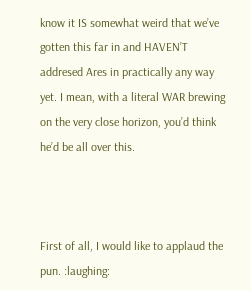know it IS somewhat weird that we’ve gotten this far in and HAVEN’T addresed Ares in practically any way yet. I mean, with a literal WAR brewing on the very close horizon, you’d think he’d be all over this.



First of all, I would like to applaud the pun. :laughing: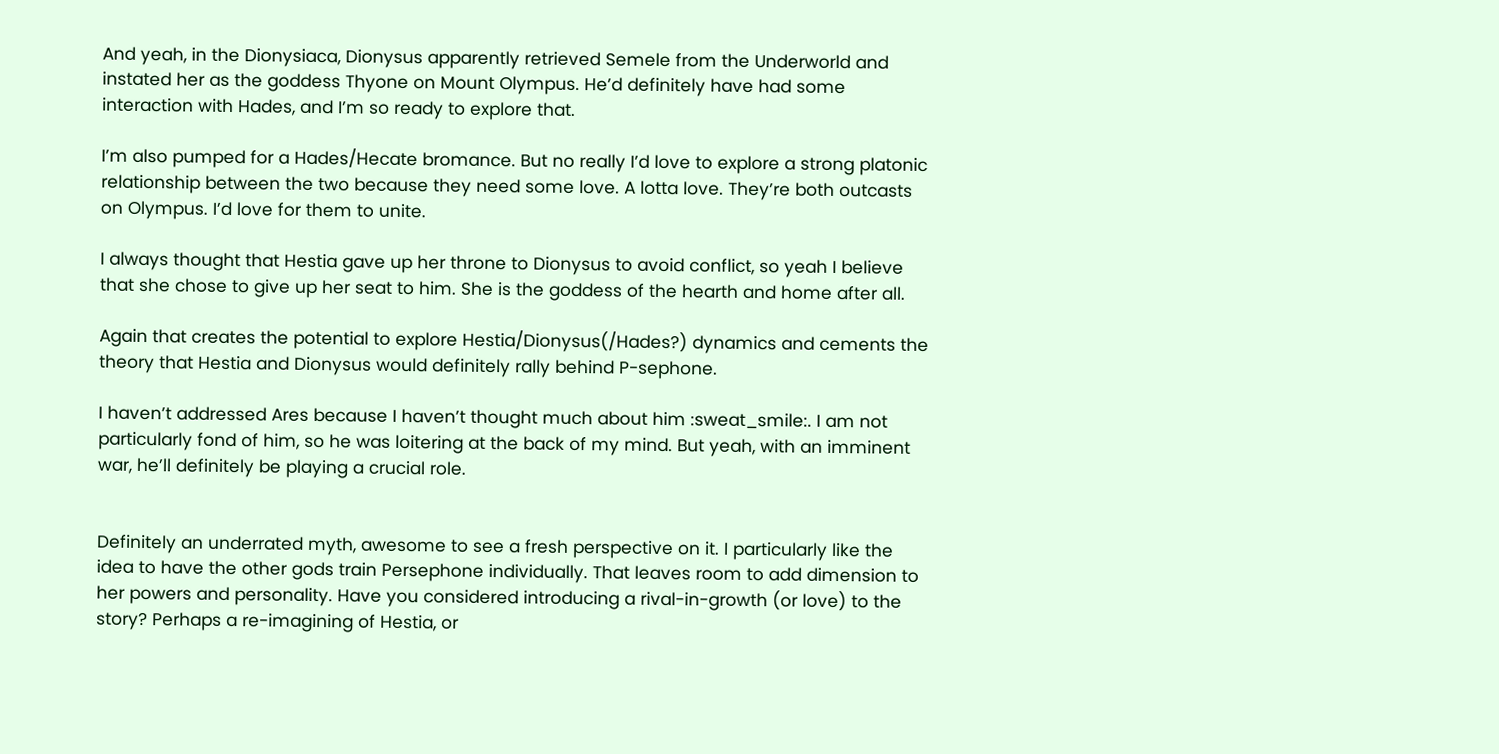And yeah, in the Dionysiaca, Dionysus apparently retrieved Semele from the Underworld and instated her as the goddess Thyone on Mount Olympus. He’d definitely have had some interaction with Hades, and I’m so ready to explore that.

I’m also pumped for a Hades/Hecate bromance. But no really I’d love to explore a strong platonic relationship between the two because they need some love. A lotta love. They’re both outcasts on Olympus. I’d love for them to unite.

I always thought that Hestia gave up her throne to Dionysus to avoid conflict, so yeah I believe that she chose to give up her seat to him. She is the goddess of the hearth and home after all.

Again that creates the potential to explore Hestia/Dionysus(/Hades?) dynamics and cements the theory that Hestia and Dionysus would definitely rally behind P-sephone.

I haven’t addressed Ares because I haven’t thought much about him :sweat_smile:. I am not particularly fond of him, so he was loitering at the back of my mind. But yeah, with an imminent war, he’ll definitely be playing a crucial role.


Definitely an underrated myth, awesome to see a fresh perspective on it. I particularly like the idea to have the other gods train Persephone individually. That leaves room to add dimension to her powers and personality. Have you considered introducing a rival-in-growth (or love) to the story? Perhaps a re-imagining of Hestia, or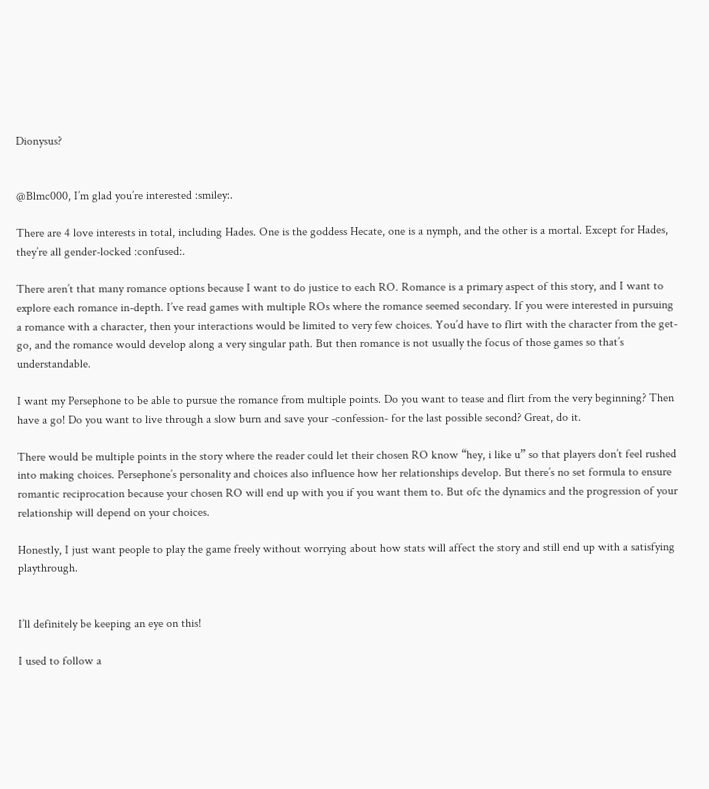Dionysus?


@Blmc000, I’m glad you’re interested :smiley:.

There are 4 love interests in total, including Hades. One is the goddess Hecate, one is a nymph, and the other is a mortal. Except for Hades, they’re all gender-locked :confused:.

There aren’t that many romance options because I want to do justice to each RO. Romance is a primary aspect of this story, and I want to explore each romance in-depth. I’ve read games with multiple ROs where the romance seemed secondary. If you were interested in pursuing a romance with a character, then your interactions would be limited to very few choices. You’d have to flirt with the character from the get-go, and the romance would develop along a very singular path. But then romance is not usually the focus of those games so that’s understandable.

I want my Persephone to be able to pursue the romance from multiple points. Do you want to tease and flirt from the very beginning? Then have a go! Do you want to live through a slow burn and save your -confession- for the last possible second? Great, do it.

There would be multiple points in the story where the reader could let their chosen RO know “hey, i like u” so that players don’t feel rushed into making choices. Persephone’s personality and choices also influence how her relationships develop. But there’s no set formula to ensure romantic reciprocation because your chosen RO will end up with you if you want them to. But ofc the dynamics and the progression of your relationship will depend on your choices.

Honestly, I just want people to play the game freely without worrying about how stats will affect the story and still end up with a satisfying playthrough.


I’ll definitely be keeping an eye on this!

I used to follow a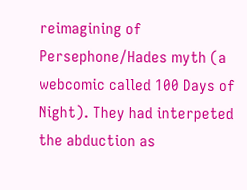reimagining of Persephone/Hades myth (a webcomic called 100 Days of Night). They had interpeted the abduction as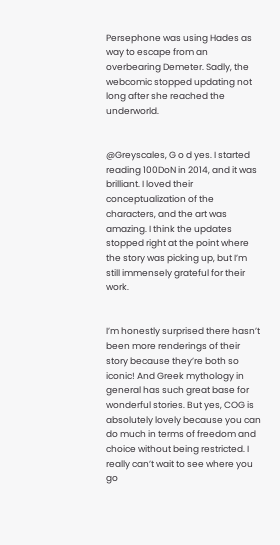Persephone was using Hades as way to escape from an overbearing Demeter. Sadly, the webcomic stopped updating not long after she reached the underworld.


@Greyscales, G o d yes. I started reading 100DoN in 2014, and it was brilliant. I loved their conceptualization of the characters, and the art was amazing. I think the updates stopped right at the point where the story was picking up, but I’m still immensely grateful for their work.


I’m honestly surprised there hasn’t been more renderings of their story because they’re both so iconic! And Greek mythology in general has such great base for wonderful stories. But yes, COG is absolutely lovely because you can do much in terms of freedom and choice without being restricted. I really can’t wait to see where you go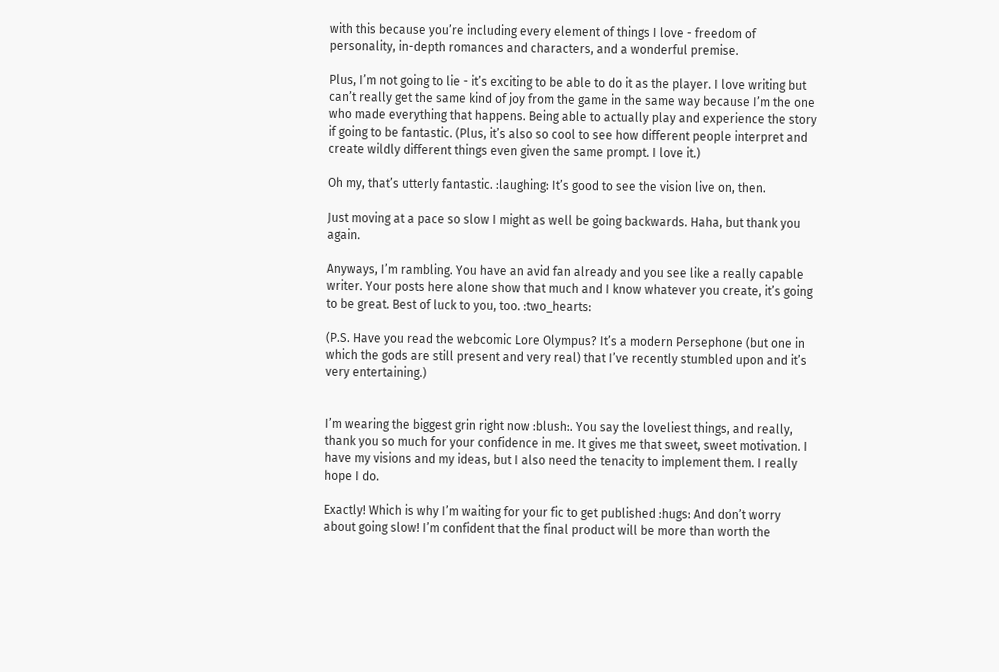with this because you’re including every element of things I love - freedom of personality, in-depth romances and characters, and a wonderful premise.

Plus, I’m not going to lie - it’s exciting to be able to do it as the player. I love writing but can’t really get the same kind of joy from the game in the same way because I’m the one who made everything that happens. Being able to actually play and experience the story if going to be fantastic. (Plus, it’s also so cool to see how different people interpret and create wildly different things even given the same prompt. I love it.)

Oh my, that’s utterly fantastic. :laughing: It’s good to see the vision live on, then.

Just moving at a pace so slow I might as well be going backwards. Haha, but thank you again.

Anyways, I’m rambling. You have an avid fan already and you see like a really capable writer. Your posts here alone show that much and I know whatever you create, it’s going to be great. Best of luck to you, too. :two_hearts:

(P.S. Have you read the webcomic Lore Olympus? It’s a modern Persephone (but one in which the gods are still present and very real) that I’ve recently stumbled upon and it’s very entertaining.)


I’m wearing the biggest grin right now :blush:. You say the loveliest things, and really, thank you so much for your confidence in me. It gives me that sweet, sweet motivation. I have my visions and my ideas, but I also need the tenacity to implement them. I really hope I do.

Exactly! Which is why I’m waiting for your fic to get published :hugs: And don’t worry about going slow! I’m confident that the final product will be more than worth the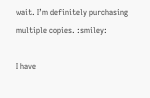wait. I’m definitely purchasing multiple copies. :smiley:

I have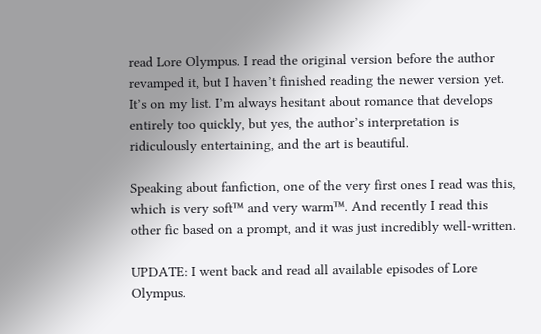read Lore Olympus. I read the original version before the author revamped it, but I haven’t finished reading the newer version yet. It’s on my list. I’m always hesitant about romance that develops entirely too quickly, but yes, the author’s interpretation is ridiculously entertaining, and the art is beautiful.

Speaking about fanfiction, one of the very first ones I read was this, which is very soft™ and very warm™. And recently I read this other fic based on a prompt, and it was just incredibly well-written.

UPDATE: I went back and read all available episodes of Lore Olympus.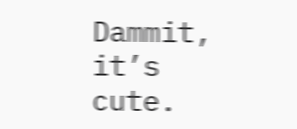Dammit, it’s cute.